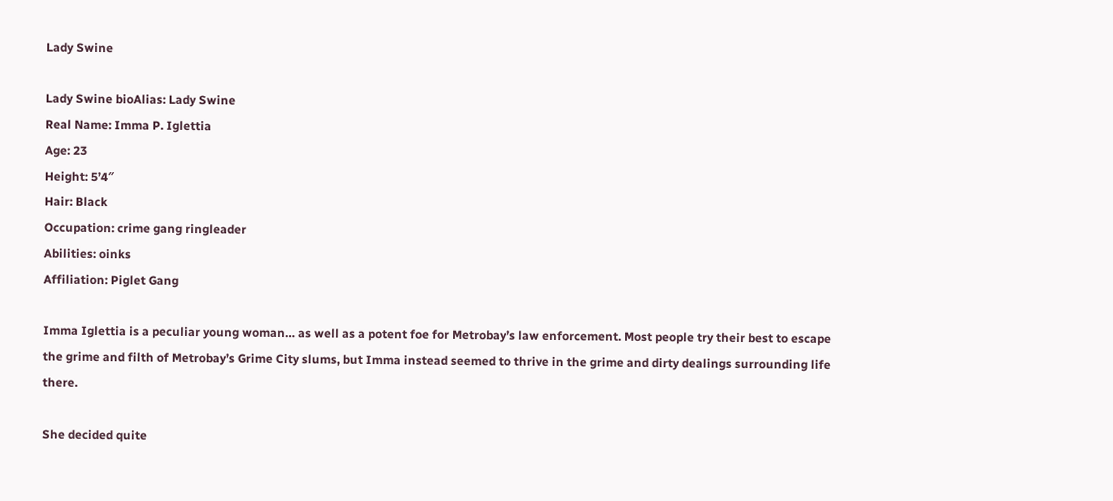Lady Swine

Lady Swine bioAlias: Lady Swine
Real Name: Imma P. Iglettia
Age: 23
Height: 5’4″
Hair: Black
Occupation: crime gang ringleader
Abilities: oinks
Affiliation: Piglet Gang

Imma Iglettia is a peculiar young woman… as well as a potent foe for Metrobay’s law enforcement. Most people try their best to escape the grime and filth of Metrobay’s Grime City slums, but Imma instead seemed to thrive in the grime and dirty dealings surrounding life there.

She decided quite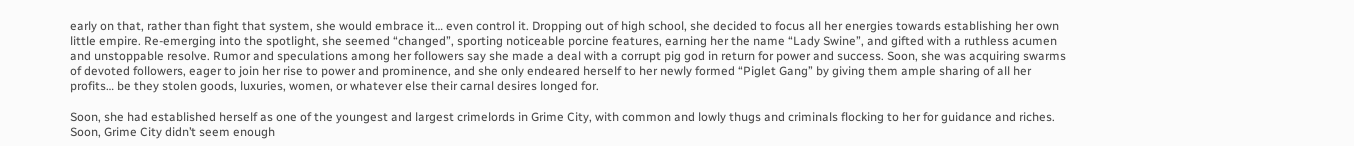early on that, rather than fight that system, she would embrace it… even control it. Dropping out of high school, she decided to focus all her energies towards establishing her own little empire. Re-emerging into the spotlight, she seemed “changed”, sporting noticeable porcine features, earning her the name “Lady Swine”, and gifted with a ruthless acumen and unstoppable resolve. Rumor and speculations among her followers say she made a deal with a corrupt pig god in return for power and success. Soon, she was acquiring swarms of devoted followers, eager to join her rise to power and prominence, and she only endeared herself to her newly formed “Piglet Gang” by giving them ample sharing of all her profits… be they stolen goods, luxuries, women, or whatever else their carnal desires longed for.

Soon, she had established herself as one of the youngest and largest crimelords in Grime City, with common and lowly thugs and criminals flocking to her for guidance and riches. Soon, Grime City didn’t seem enough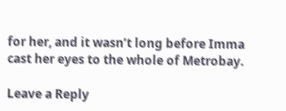for her, and it wasn’t long before Imma cast her eyes to the whole of Metrobay.

Leave a Reply